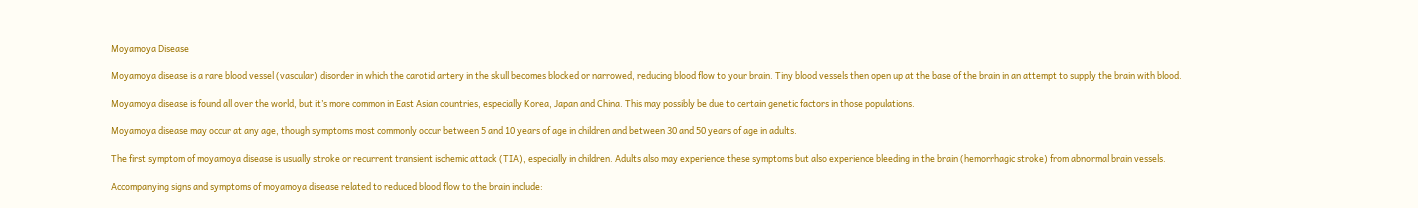Moyamoya Disease

Moyamoya disease is a rare blood vessel (vascular) disorder in which the carotid artery in the skull becomes blocked or narrowed, reducing blood flow to your brain. Tiny blood vessels then open up at the base of the brain in an attempt to supply the brain with blood.

Moyamoya disease is found all over the world, but it’s more common in East Asian countries, especially Korea, Japan and China. This may possibly be due to certain genetic factors in those populations.

Moyamoya disease may occur at any age, though symptoms most commonly occur between 5 and 10 years of age in children and between 30 and 50 years of age in adults.

The first symptom of moyamoya disease is usually stroke or recurrent transient ischemic attack (TIA), especially in children. Adults also may experience these symptoms but also experience bleeding in the brain (hemorrhagic stroke) from abnormal brain vessels.

Accompanying signs and symptoms of moyamoya disease related to reduced blood flow to the brain include: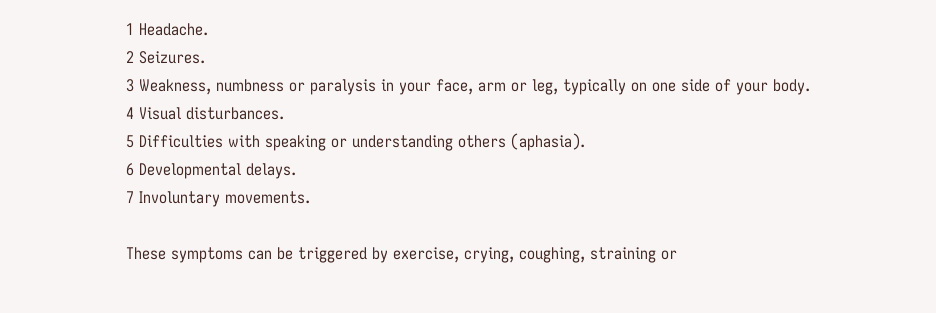1 Headache.
2 Seizures.
3 Weakness, numbness or paralysis in your face, arm or leg, typically on one side of your body.
4 Visual disturbances.
5 Difficulties with speaking or understanding others (aphasia).
6 Developmental delays.
7 Involuntary movements.

These symptoms can be triggered by exercise, crying, coughing, straining or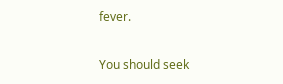fever.

You should seek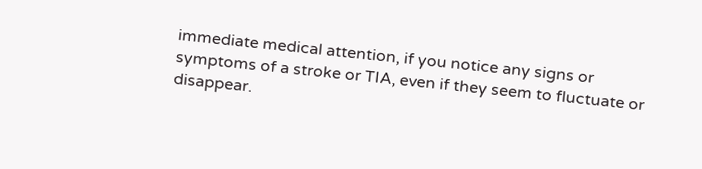immediate medical attention, if you notice any signs or symptoms of a stroke or TIA, even if they seem to fluctuate or disappear.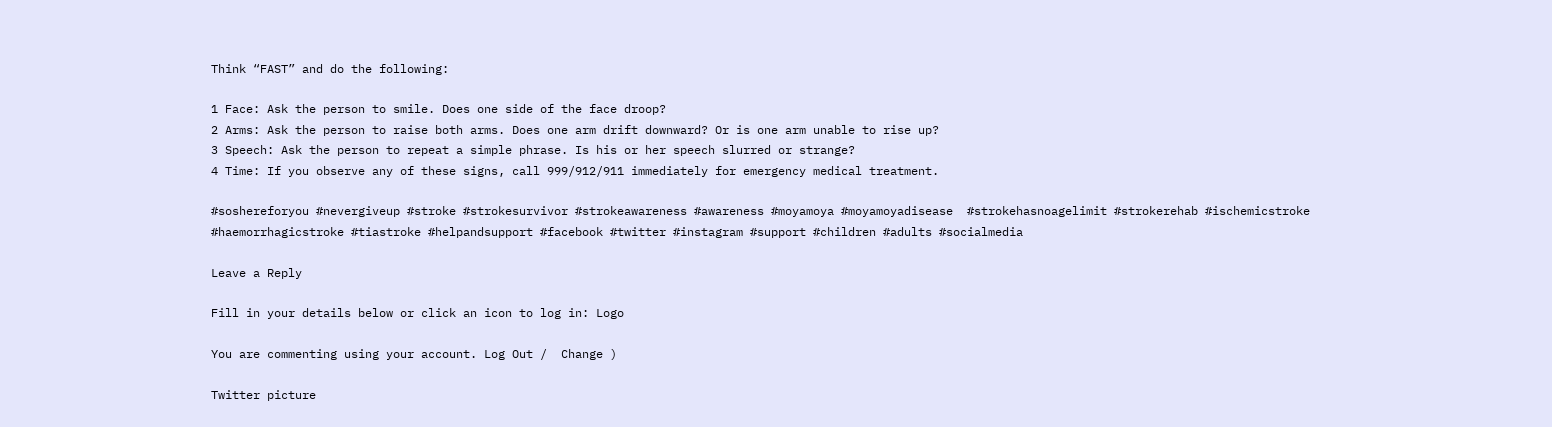Think “FAST” and do the following:

1 Face: Ask the person to smile. Does one side of the face droop?
2 Arms: Ask the person to raise both arms. Does one arm drift downward? Or is one arm unable to rise up?
3 Speech: Ask the person to repeat a simple phrase. Is his or her speech slurred or strange?
4 Time: If you observe any of these signs, call 999/912/911 immediately for emergency medical treatment.

#soshereforyou #nevergiveup #stroke #strokesurvivor #strokeawareness #awareness #moyamoya #moyamoyadisease  #strokehasnoagelimit #strokerehab #ischemicstroke #haemorrhagicstroke #tiastroke #helpandsupport #facebook #twitter #instagram #support #children #adults #socialmedia

Leave a Reply

Fill in your details below or click an icon to log in: Logo

You are commenting using your account. Log Out /  Change )

Twitter picture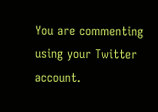You are commenting using your Twitter account.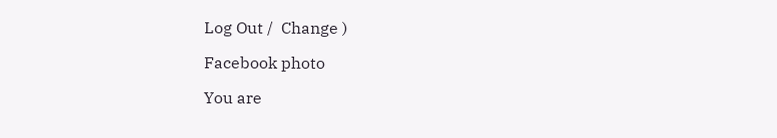Log Out /  Change )

Facebook photo

You are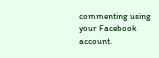commenting using your Facebook account.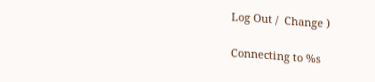Log Out /  Change )

Connecting to %s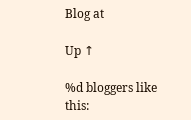Blog at

Up ↑

%d bloggers like this: